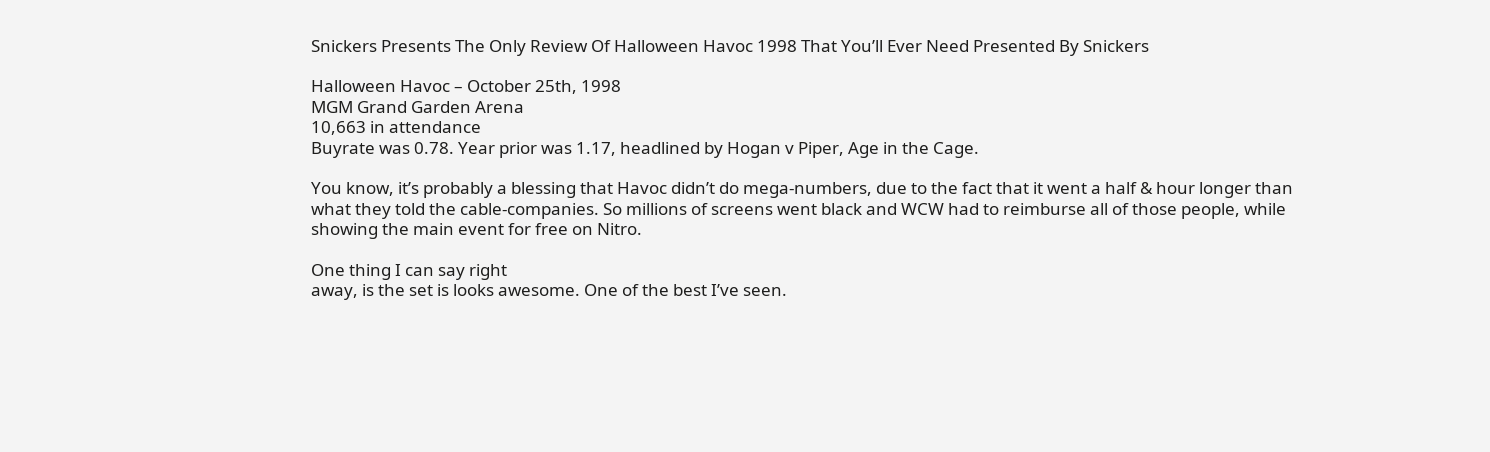Snickers Presents The Only Review Of Halloween Havoc 1998 That You’ll Ever Need Presented By Snickers

Halloween Havoc – October 25th, 1998
MGM Grand Garden Arena
10,663 in attendance
Buyrate was 0.78. Year prior was 1.17, headlined by Hogan v Piper, Age in the Cage.

You know, it’s probably a blessing that Havoc didn’t do mega-numbers, due to the fact that it went a half & hour longer than what they told the cable-companies. So millions of screens went black and WCW had to reimburse all of those people, while showing the main event for free on Nitro.

One thing I can say right
away, is the set is looks awesome. One of the best I’ve seen.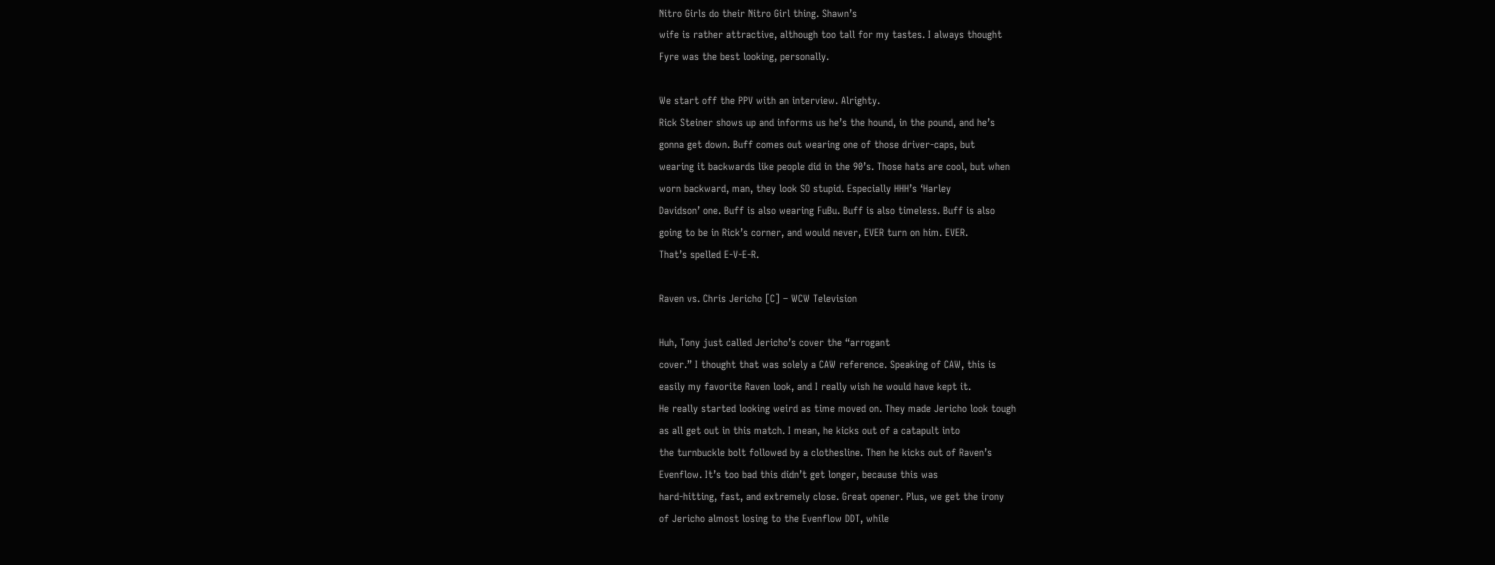Nitro Girls do their Nitro Girl thing. Shawn’s
wife is rather attractive, although too tall for my tastes. I always thought
Fyre was the best looking, personally.

We start off the PPV with an interview. Alrighty.
Rick Steiner shows up and informs us he’s the hound, in the pound, and he’s
gonna get down. Buff comes out wearing one of those driver-caps, but
wearing it backwards like people did in the 90’s. Those hats are cool, but when
worn backward, man, they look SO stupid. Especially HHH’s ‘Harley
Davidson’ one. Buff is also wearing FuBu. Buff is also timeless. Buff is also
going to be in Rick’s corner, and would never, EVER turn on him. EVER.
That’s spelled E-V-E-R.

Raven vs. Chris Jericho [C] – WCW Television

Huh, Tony just called Jericho’s cover the “arrogant
cover.” I thought that was solely a CAW reference. Speaking of CAW, this is
easily my favorite Raven look, and I really wish he would have kept it.
He really started looking weird as time moved on. They made Jericho look tough
as all get out in this match. I mean, he kicks out of a catapult into
the turnbuckle bolt followed by a clothesline. Then he kicks out of Raven’s
Evenflow. It’s too bad this didn’t get longer, because this was
hard-hitting, fast, and extremely close. Great opener. Plus, we get the irony
of Jericho almost losing to the Evenflow DDT, while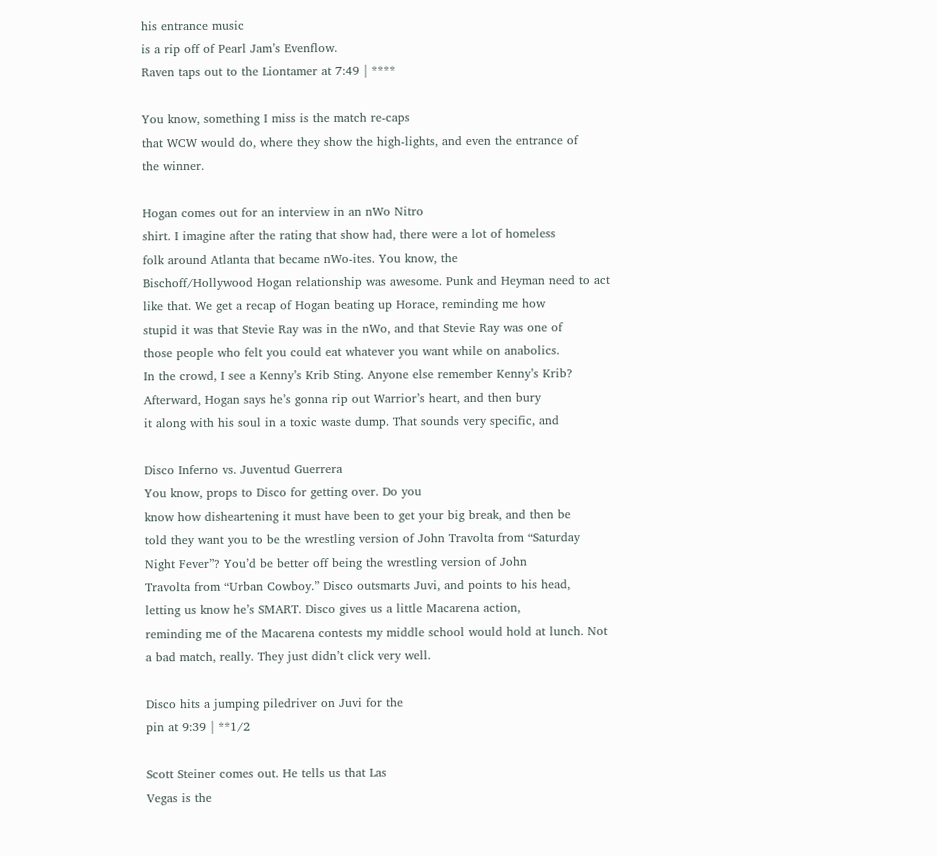his entrance music
is a rip off of Pearl Jam’s Evenflow.
Raven taps out to the Liontamer at 7:49 | ****

You know, something I miss is the match re-caps
that WCW would do, where they show the high-lights, and even the entrance of
the winner.

Hogan comes out for an interview in an nWo Nitro
shirt. I imagine after the rating that show had, there were a lot of homeless
folk around Atlanta that became nWo-ites. You know, the
Bischoff/Hollywood Hogan relationship was awesome. Punk and Heyman need to act
like that. We get a recap of Hogan beating up Horace, reminding me how
stupid it was that Stevie Ray was in the nWo, and that Stevie Ray was one of
those people who felt you could eat whatever you want while on anabolics.
In the crowd, I see a Kenny’s Krib Sting. Anyone else remember Kenny’s Krib?
Afterward, Hogan says he’s gonna rip out Warrior’s heart, and then bury
it along with his soul in a toxic waste dump. That sounds very specific, and

Disco Inferno vs. Juventud Guerrera
You know, props to Disco for getting over. Do you
know how disheartening it must have been to get your big break, and then be
told they want you to be the wrestling version of John Travolta from “Saturday
Night Fever”? You’d be better off being the wrestling version of John
Travolta from “Urban Cowboy.” Disco outsmarts Juvi, and points to his head,
letting us know he’s SMART. Disco gives us a little Macarena action,
reminding me of the Macarena contests my middle school would hold at lunch. Not
a bad match, really. They just didn’t click very well.

Disco hits a jumping piledriver on Juvi for the
pin at 9:39 | **1/2

Scott Steiner comes out. He tells us that Las
Vegas is the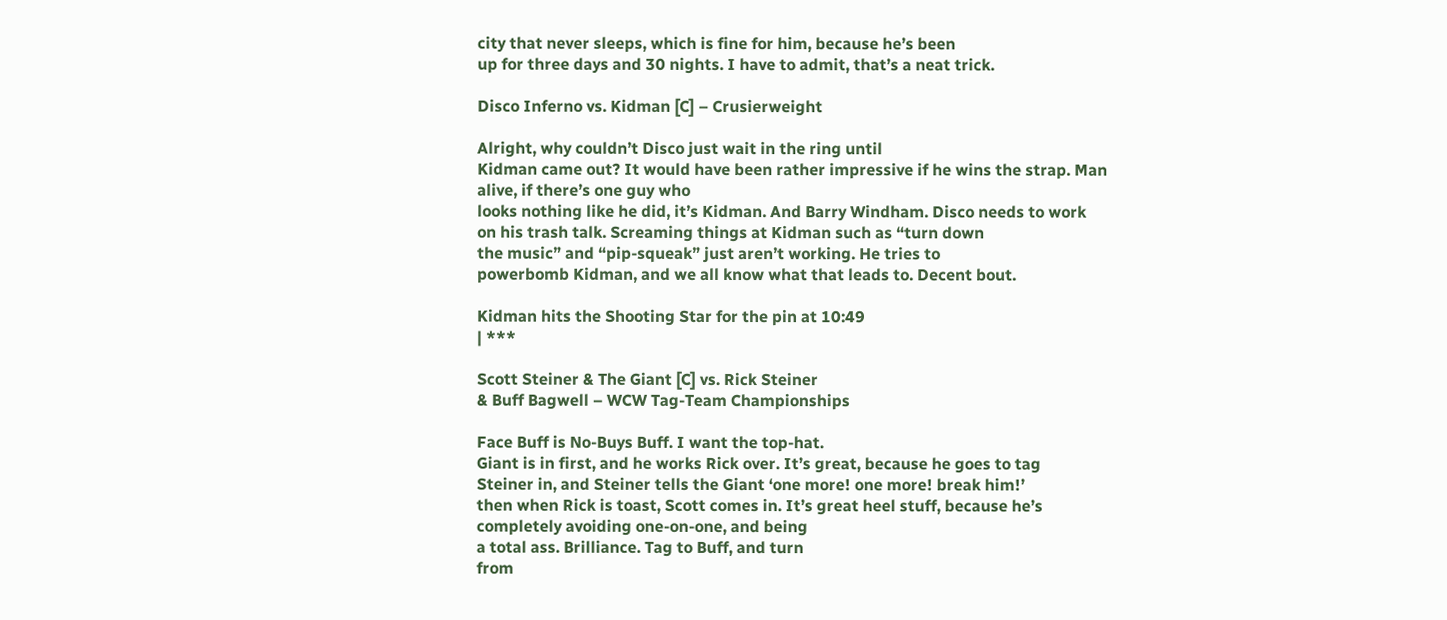city that never sleeps, which is fine for him, because he’s been
up for three days and 30 nights. I have to admit, that’s a neat trick.

Disco Inferno vs. Kidman [C] – Crusierweight

Alright, why couldn’t Disco just wait in the ring until
Kidman came out? It would have been rather impressive if he wins the strap. Man
alive, if there’s one guy who
looks nothing like he did, it’s Kidman. And Barry Windham. Disco needs to work
on his trash talk. Screaming things at Kidman such as “turn down
the music” and “pip-squeak” just aren’t working. He tries to
powerbomb Kidman, and we all know what that leads to. Decent bout.

Kidman hits the Shooting Star for the pin at 10:49
| ***

Scott Steiner & The Giant [C] vs. Rick Steiner
& Buff Bagwell – WCW Tag-Team Championships

Face Buff is No-Buys Buff. I want the top-hat.
Giant is in first, and he works Rick over. It’s great, because he goes to tag
Steiner in, and Steiner tells the Giant ‘one more! one more! break him!’
then when Rick is toast, Scott comes in. It’s great heel stuff, because he’s
completely avoiding one-on-one, and being
a total ass. Brilliance. Tag to Buff, and turn
from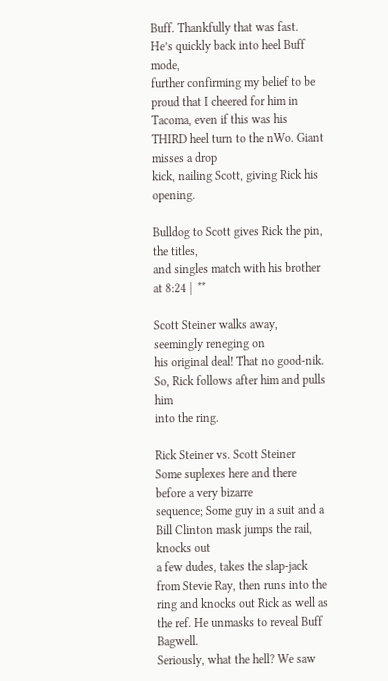Buff. Thankfully that was fast. He’s quickly back into heel Buff mode,
further confirming my belief to be proud that I cheered for him in
Tacoma, even if this was his THIRD heel turn to the nWo. Giant misses a drop
kick, nailing Scott, giving Rick his opening.

Bulldog to Scott gives Rick the pin, the titles,
and singles match with his brother at 8:24 |  **

Scott Steiner walks away, seemingly reneging on
his original deal! That no good-nik. So, Rick follows after him and pulls him
into the ring.

Rick Steiner vs. Scott Steiner
Some suplexes here and there before a very bizarre
sequence; Some guy in a suit and a Bill Clinton mask jumps the rail, knocks out
a few dudes, takes the slap-jack from Stevie Ray, then runs into the
ring and knocks out Rick as well as the ref. He unmasks to reveal Buff Bagwell.
Seriously, what the hell? We saw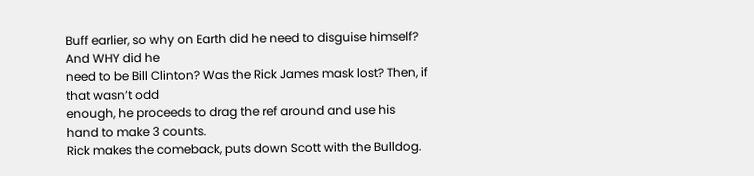Buff earlier, so why on Earth did he need to disguise himself? And WHY did he
need to be Bill Clinton? Was the Rick James mask lost? Then, if that wasn’t odd
enough, he proceeds to drag the ref around and use his hand to make 3 counts.
Rick makes the comeback, puts down Scott with the Bulldog.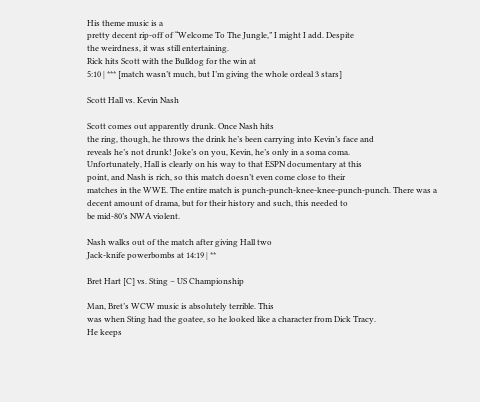His theme music is a
pretty decent rip-off of “Welcome To The Jungle,” I might I add. Despite
the weirdness, it was still entertaining.
Rick hits Scott with the Bulldog for the win at
5:10 | *** [match wasn’t much, but I’m giving the whole ordeal 3 stars]

Scott Hall vs. Kevin Nash

Scott comes out apparently drunk. Once Nash hits
the ring, though, he throws the drink he’s been carrying into Kevin’s face and
reveals he’s not drunk! Joke’s on you, Kevin, he’s only in a soma coma.
Unfortunately, Hall is clearly on his way to that ESPN documentary at this
point, and Nash is rich, so this match doesn’t even come close to their
matches in the WWE. The entire match is punch-punch-knee-knee-punch-punch. There was a
decent amount of drama, but for their history and such, this needed to
be mid-80’s NWA violent.

Nash walks out of the match after giving Hall two
Jack-knife powerbombs at 14:19 | **

Bret Hart [C] vs. Sting – US Championship

Man, Bret’s WCW music is absolutely terrible. This
was when Sting had the goatee, so he looked like a character from Dick Tracy.
He keeps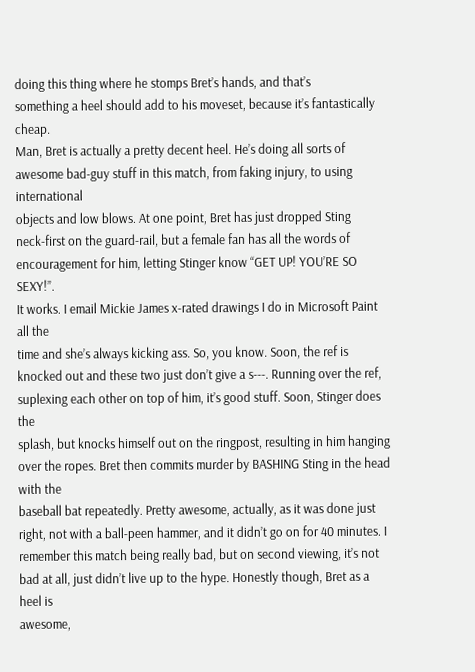doing this thing where he stomps Bret’s hands, and that’s
something a heel should add to his moveset, because it’s fantastically cheap.
Man, Bret is actually a pretty decent heel. He’s doing all sorts of
awesome bad-guy stuff in this match, from faking injury, to using international
objects and low blows. At one point, Bret has just dropped Sting
neck-first on the guard-rail, but a female fan has all the words of
encouragement for him, letting Stinger know “GET UP! YOU’RE SO SEXY!”.
It works. I email Mickie James x-rated drawings I do in Microsoft Paint all the
time and she’s always kicking ass. So, you know. Soon, the ref is
knocked out and these two just don’t give a s---. Running over the ref,
suplexing each other on top of him, it’s good stuff. Soon, Stinger does the
splash, but knocks himself out on the ringpost, resulting in him hanging
over the ropes. Bret then commits murder by BASHING Sting in the head with the
baseball bat repeatedly. Pretty awesome, actually, as it was done just
right, not with a ball-peen hammer, and it didn’t go on for 40 minutes. I
remember this match being really bad, but on second viewing, it’s not
bad at all, just didn’t live up to the hype. Honestly though, Bret as a heel is
awesome,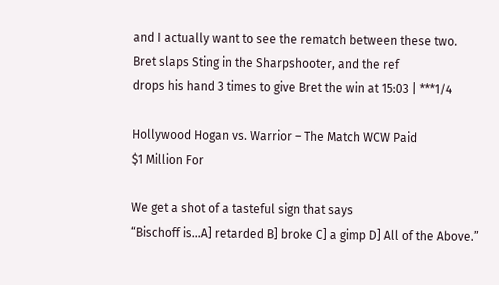and I actually want to see the rematch between these two.
Bret slaps Sting in the Sharpshooter, and the ref
drops his hand 3 times to give Bret the win at 15:03 | ***1/4

Hollywood Hogan vs. Warrior – The Match WCW Paid
$1 Million For

We get a shot of a tasteful sign that says
“Bischoff is…A] retarded B] broke C] a gimp D] All of the Above.”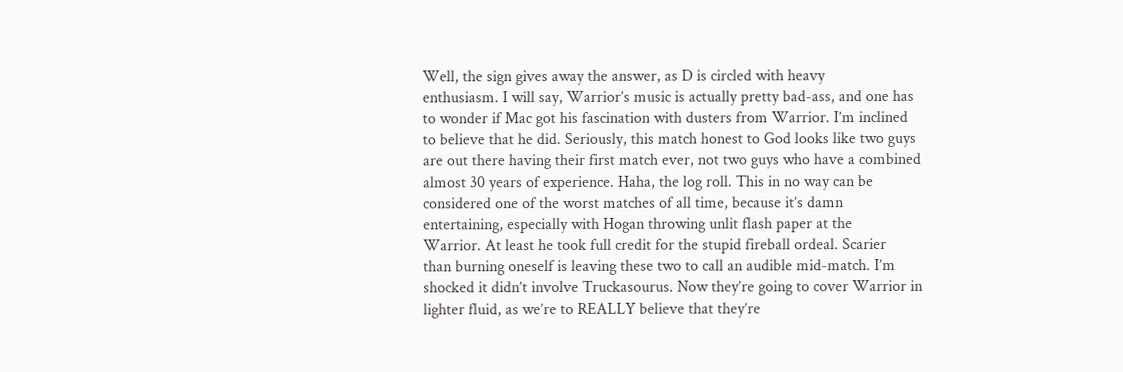Well, the sign gives away the answer, as D is circled with heavy
enthusiasm. I will say, Warrior’s music is actually pretty bad-ass, and one has
to wonder if Mac got his fascination with dusters from Warrior. I’m inclined
to believe that he did. Seriously, this match honest to God looks like two guys
are out there having their first match ever, not two guys who have a combined
almost 30 years of experience. Haha, the log roll. This in no way can be
considered one of the worst matches of all time, because it’s damn
entertaining, especially with Hogan throwing unlit flash paper at the
Warrior. At least he took full credit for the stupid fireball ordeal. Scarier
than burning oneself is leaving these two to call an audible mid-match. I’m
shocked it didn’t involve Truckasourus. Now they’re going to cover Warrior in
lighter fluid, as we’re to REALLY believe that they’re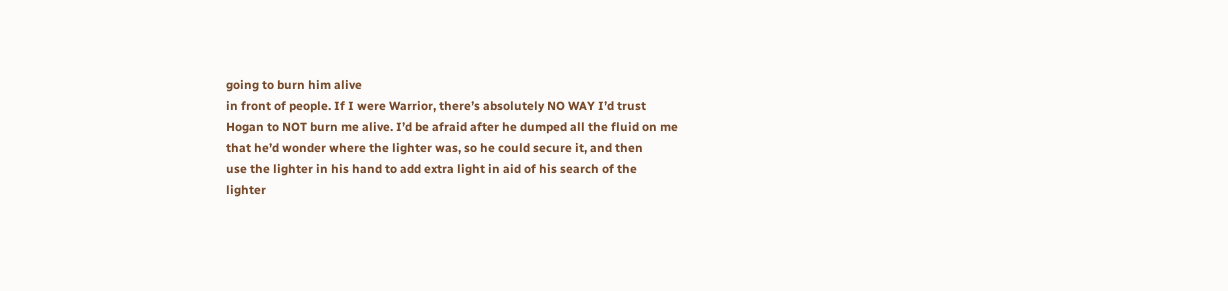going to burn him alive
in front of people. If I were Warrior, there’s absolutely NO WAY I’d trust
Hogan to NOT burn me alive. I’d be afraid after he dumped all the fluid on me
that he’d wonder where the lighter was, so he could secure it, and then
use the lighter in his hand to add extra light in aid of his search of the
lighter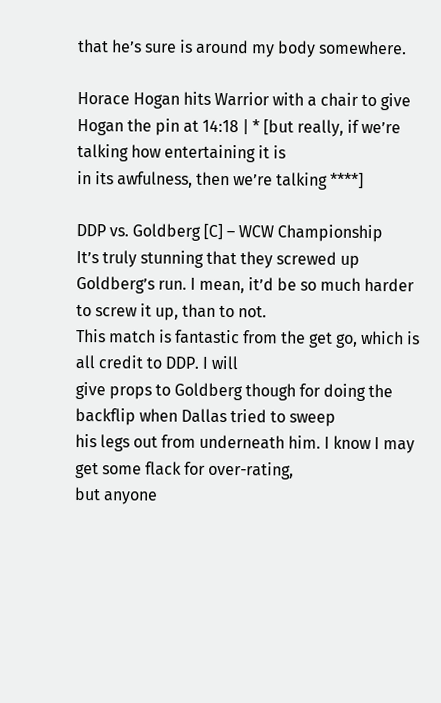that he’s sure is around my body somewhere.

Horace Hogan hits Warrior with a chair to give
Hogan the pin at 14:18 | * [but really, if we’re talking how entertaining it is
in its awfulness, then we’re talking ****]

DDP vs. Goldberg [C] – WCW Championship
It’s truly stunning that they screwed up
Goldberg’s run. I mean, it’d be so much harder to screw it up, than to not.
This match is fantastic from the get go, which is all credit to DDP. I will
give props to Goldberg though for doing the backflip when Dallas tried to sweep
his legs out from underneath him. I know I may get some flack for over-rating,
but anyone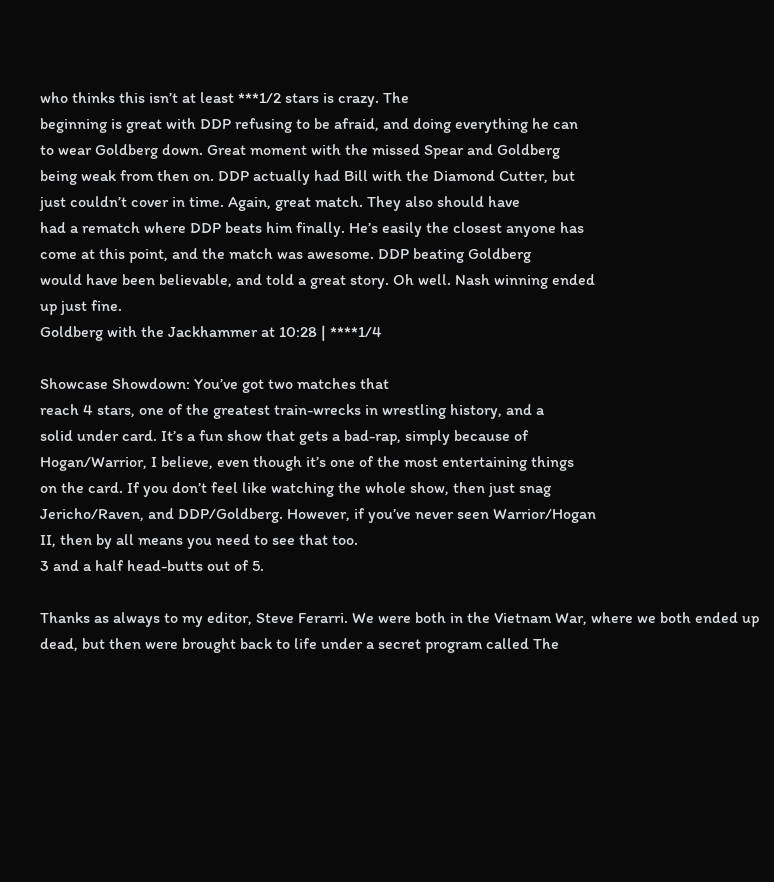who thinks this isn’t at least ***1/2 stars is crazy. The
beginning is great with DDP refusing to be afraid, and doing everything he can
to wear Goldberg down. Great moment with the missed Spear and Goldberg
being weak from then on. DDP actually had Bill with the Diamond Cutter, but
just couldn’t cover in time. Again, great match. They also should have
had a rematch where DDP beats him finally. He’s easily the closest anyone has
come at this point, and the match was awesome. DDP beating Goldberg
would have been believable, and told a great story. Oh well. Nash winning ended
up just fine.
Goldberg with the Jackhammer at 10:28 | ****1/4

Showcase Showdown: You’ve got two matches that
reach 4 stars, one of the greatest train-wrecks in wrestling history, and a
solid under card. It’s a fun show that gets a bad-rap, simply because of
Hogan/Warrior, I believe, even though it’s one of the most entertaining things
on the card. If you don’t feel like watching the whole show, then just snag
Jericho/Raven, and DDP/Goldberg. However, if you’ve never seen Warrior/Hogan
II, then by all means you need to see that too.
3 and a half head-butts out of 5.

Thanks as always to my editor, Steve Ferarri. We were both in the Vietnam War, where we both ended up dead, but then were brought back to life under a secret program called The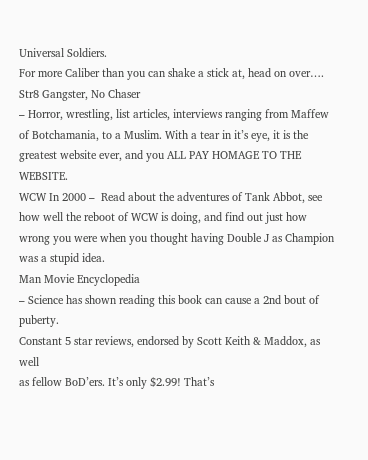Universal Soldiers.
For more Caliber than you can shake a stick at, head on over….
Str8 Gangster, No Chaser
– Horror, wrestling, list articles, interviews ranging from Maffew of Botchamania, to a Muslim. With a tear in it’s eye, it is the greatest website ever, and you ALL PAY HOMAGE TO THE WEBSITE.
WCW In 2000 –  Read about the adventures of Tank Abbot, see how well the reboot of WCW is doing, and find out just how wrong you were when you thought having Double J as Champion was a stupid idea.
Man Movie Encyclopedia
– Science has shown reading this book can cause a 2nd bout of puberty.
Constant 5 star reviews, endorsed by Scott Keith & Maddox, as well
as fellow BoD’ers. It’s only $2.99! That’s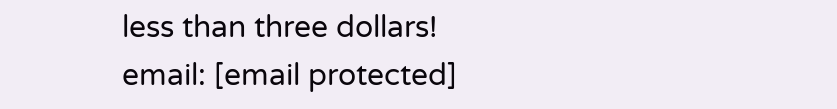less than three dollars!
email: [email protected]